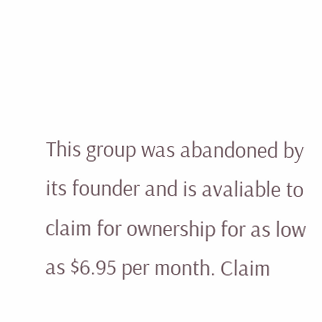This group was abandoned by its founder and is avaliable to claim for ownership for as low as $6.95 per month. Claim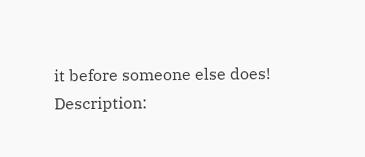it before someone else does!
Description: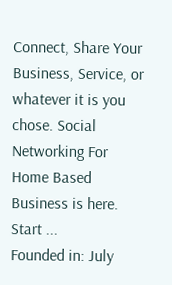Connect, Share Your Business, Service, or whatever it is you chose. Social Networking For Home Based Business is here. Start ...
Founded in: July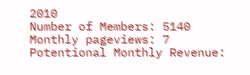2010
Number of Members: 5140
Monthly pageviews: 7
Potentional Monthly Revenue: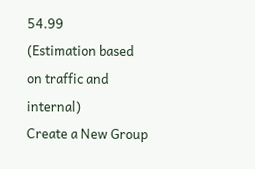54.99
(Estimation based on traffic and internal)
Create a New Group